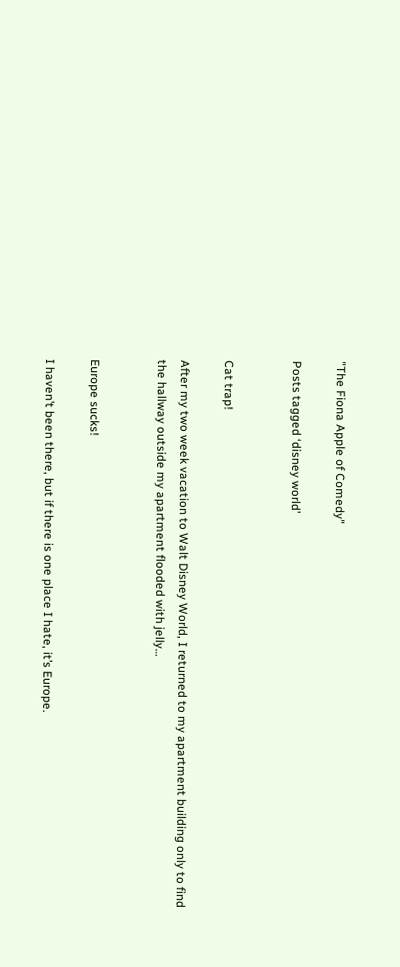"The Fiona Apple of Comedy"

Posts tagged ‘disney world’


Cat trap!

After my two week vacation to Walt Disney World, I returned to my apartment building only to find the hallway outside my apartment flooded with jelly…


Europe sucks!

I haven’t been there, but if there is one place I hate, it’s Europe.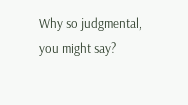Why so judgmental, you might say?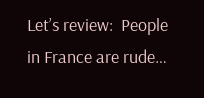Let’s review:  People in France are rude…